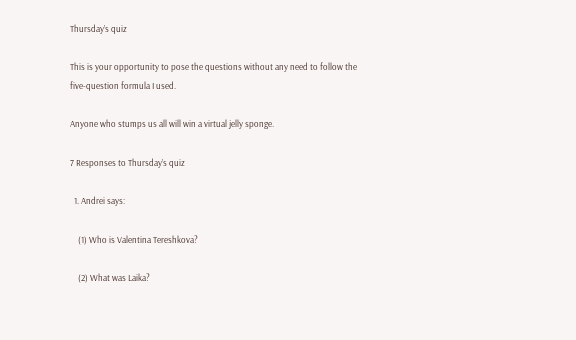Thursday’s quiz

This is your opportunity to pose the questions without any need to follow the five-question formula I used.

Anyone who stumps us all will win a virtual jelly sponge.

7 Responses to Thursday’s quiz

  1. Andrei says:

    (1) Who is Valentina Tereshkova?

    (2) What was Laika?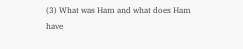(3) What was Ham and what does Ham have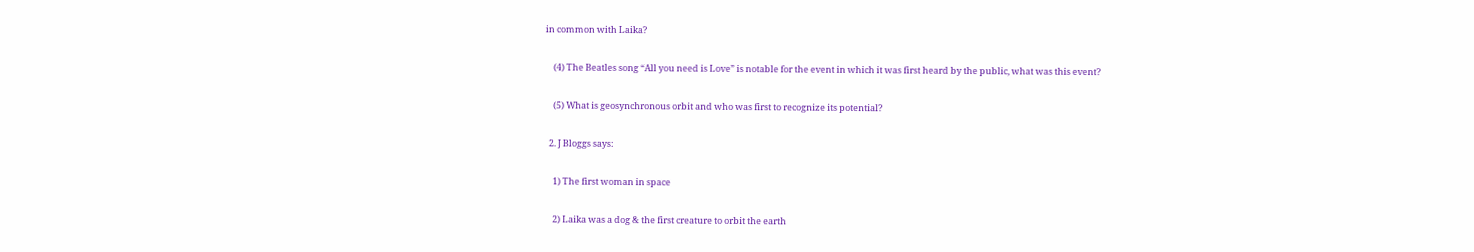in common with Laika?

    (4) The Beatles song “All you need is Love” is notable for the event in which it was first heard by the public, what was this event?

    (5) What is geosynchronous orbit and who was first to recognize its potential?

  2. J Bloggs says:

    1) The first woman in space

    2) Laika was a dog & the first creature to orbit the earth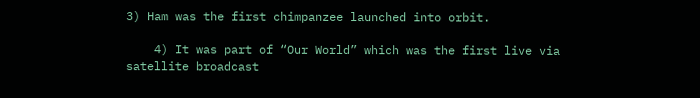3) Ham was the first chimpanzee launched into orbit.

    4) It was part of “Our World” which was the first live via satellite broadcast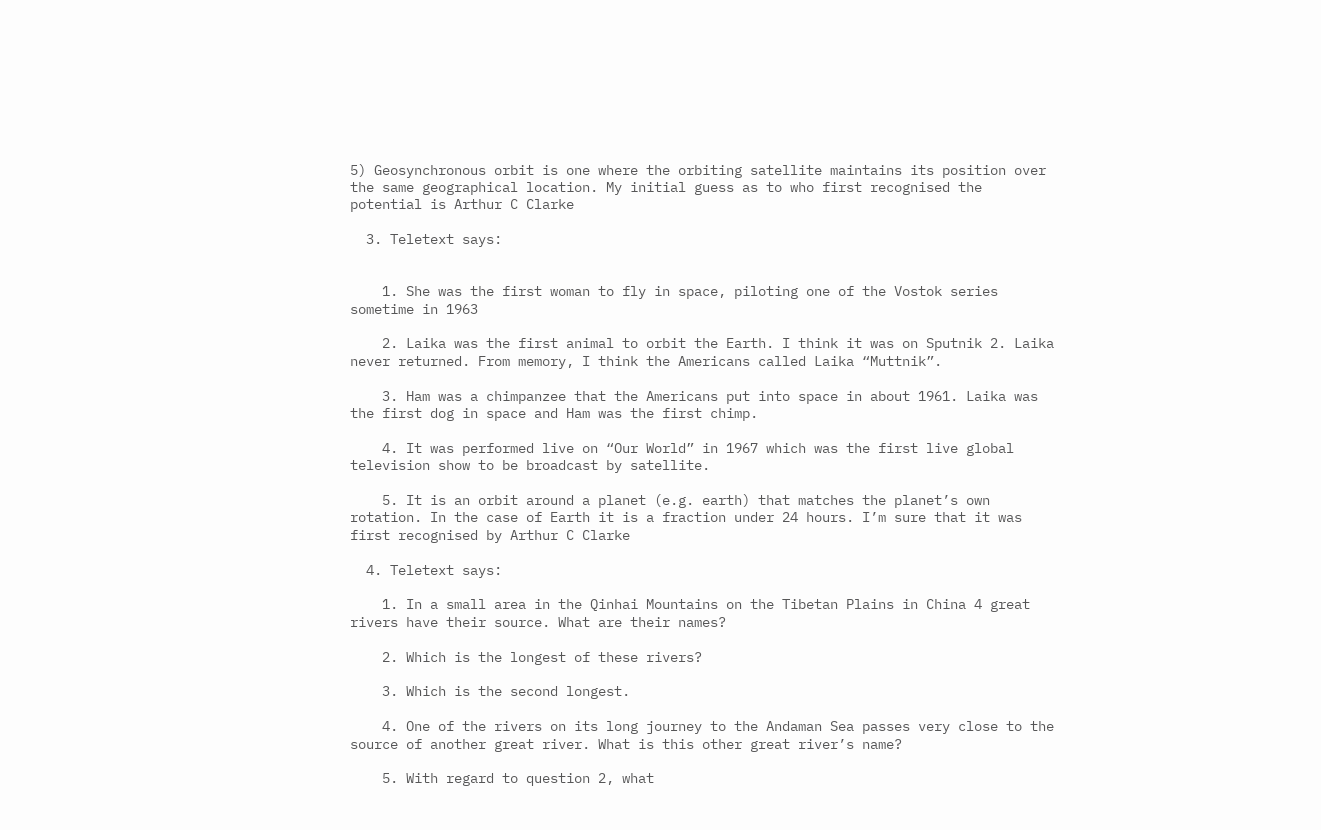5) Geosynchronous orbit is one where the orbiting satellite maintains its position over the same geographical location. My initial guess as to who first recognised the potential is Arthur C Clarke

  3. Teletext says:


    1. She was the first woman to fly in space, piloting one of the Vostok series sometime in 1963

    2. Laika was the first animal to orbit the Earth. I think it was on Sputnik 2. Laika never returned. From memory, I think the Americans called Laika “Muttnik”.

    3. Ham was a chimpanzee that the Americans put into space in about 1961. Laika was the first dog in space and Ham was the first chimp.

    4. It was performed live on “Our World” in 1967 which was the first live global television show to be broadcast by satellite.

    5. It is an orbit around a planet (e.g. earth) that matches the planet’s own rotation. In the case of Earth it is a fraction under 24 hours. I’m sure that it was first recognised by Arthur C Clarke

  4. Teletext says:

    1. In a small area in the Qinhai Mountains on the Tibetan Plains in China 4 great rivers have their source. What are their names?

    2. Which is the longest of these rivers?

    3. Which is the second longest.

    4. One of the rivers on its long journey to the Andaman Sea passes very close to the source of another great river. What is this other great river’s name?

    5. With regard to question 2, what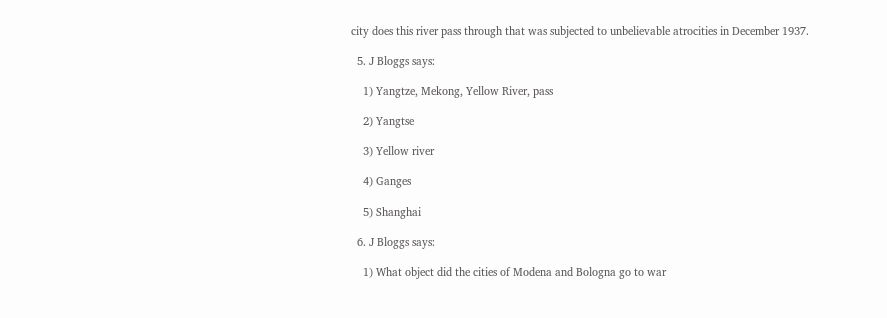city does this river pass through that was subjected to unbelievable atrocities in December 1937.

  5. J Bloggs says:

    1) Yangtze, Mekong, Yellow River, pass

    2) Yangtse

    3) Yellow river

    4) Ganges

    5) Shanghai

  6. J Bloggs says:

    1) What object did the cities of Modena and Bologna go to war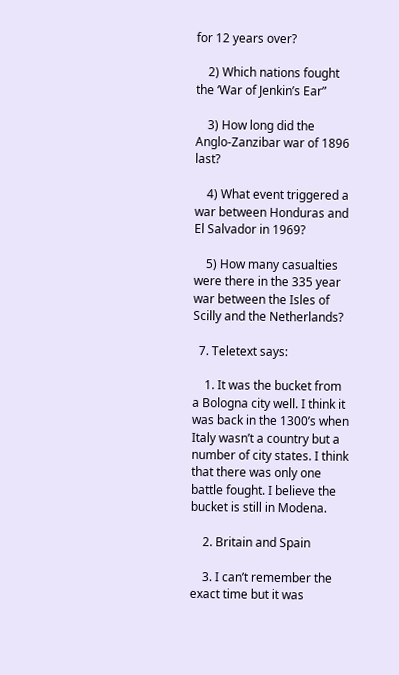for 12 years over?

    2) Which nations fought the ‘War of Jenkin’s Ear”

    3) How long did the Anglo-Zanzibar war of 1896 last?

    4) What event triggered a war between Honduras and El Salvador in 1969?

    5) How many casualties were there in the 335 year war between the Isles of Scilly and the Netherlands?

  7. Teletext says:

    1. It was the bucket from a Bologna city well. I think it was back in the 1300’s when Italy wasn’t a country but a number of city states. I think that there was only one battle fought. I believe the bucket is still in Modena.

    2. Britain and Spain

    3. I can’t remember the exact time but it was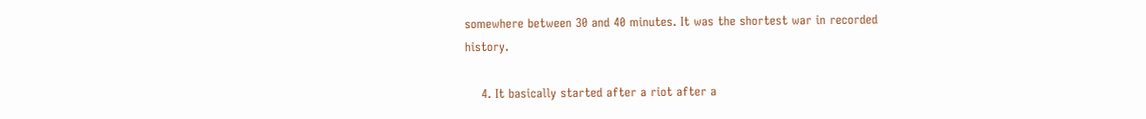somewhere between 30 and 40 minutes. It was the shortest war in recorded history.

    4. It basically started after a riot after a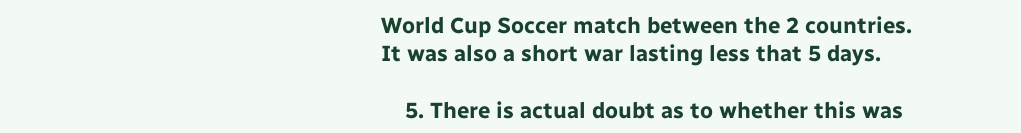World Cup Soccer match between the 2 countries. It was also a short war lasting less that 5 days.

    5. There is actual doubt as to whether this was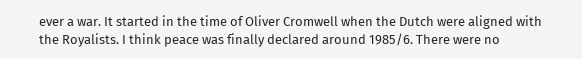ever a war. It started in the time of Oliver Cromwell when the Dutch were aligned with the Royalists. I think peace was finally declared around 1985/6. There were no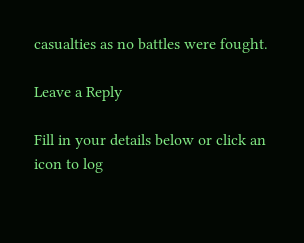casualties as no battles were fought.

Leave a Reply

Fill in your details below or click an icon to log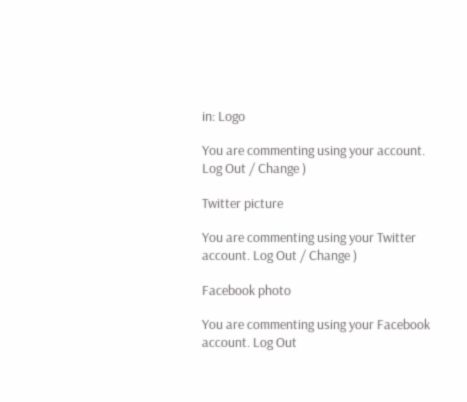in: Logo

You are commenting using your account. Log Out / Change )

Twitter picture

You are commenting using your Twitter account. Log Out / Change )

Facebook photo

You are commenting using your Facebook account. Log Out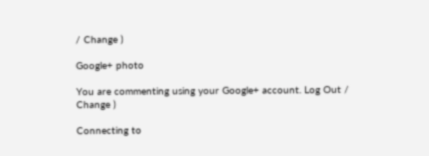/ Change )

Google+ photo

You are commenting using your Google+ account. Log Out / Change )

Connecting to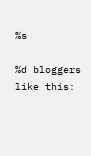%s

%d bloggers like this: